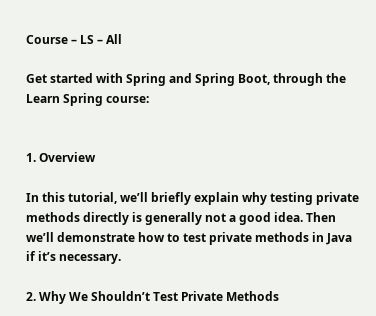Course – LS – All

Get started with Spring and Spring Boot, through the Learn Spring course:


1. Overview

In this tutorial, we’ll briefly explain why testing private methods directly is generally not a good idea. Then we’ll demonstrate how to test private methods in Java if it’s necessary.

2. Why We Shouldn’t Test Private Methods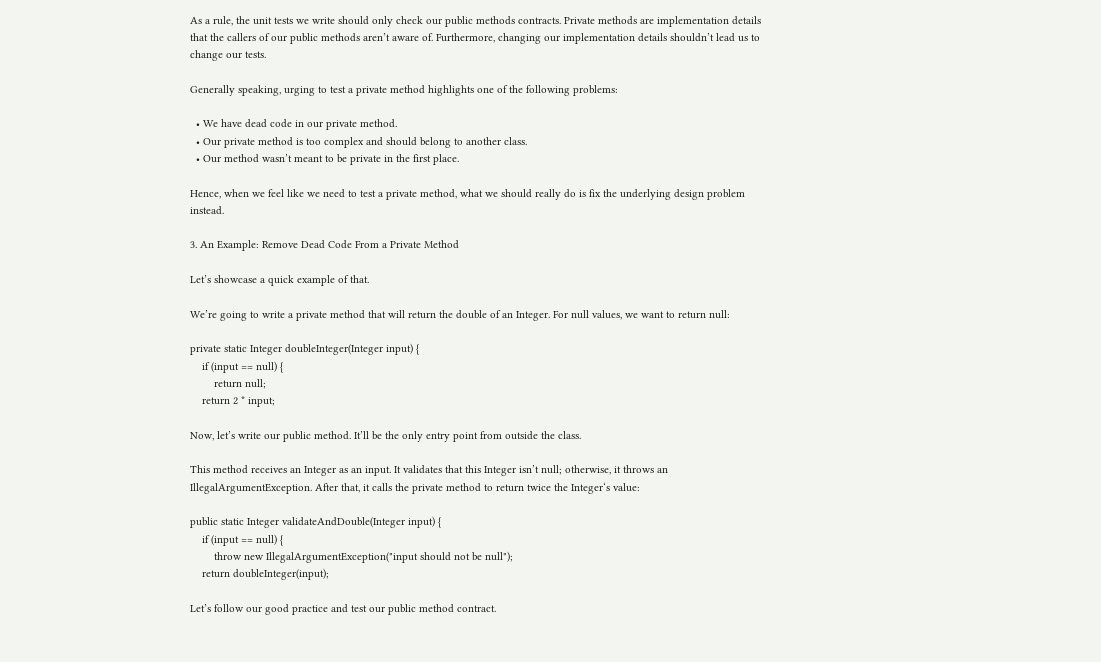As a rule, the unit tests we write should only check our public methods contracts. Private methods are implementation details that the callers of our public methods aren’t aware of. Furthermore, changing our implementation details shouldn’t lead us to change our tests.

Generally speaking, urging to test a private method highlights one of the following problems:

  • We have dead code in our private method.
  • Our private method is too complex and should belong to another class.
  • Our method wasn’t meant to be private in the first place.

Hence, when we feel like we need to test a private method, what we should really do is fix the underlying design problem instead.

3. An Example: Remove Dead Code From a Private Method

Let’s showcase a quick example of that.

We’re going to write a private method that will return the double of an Integer. For null values, we want to return null:

private static Integer doubleInteger(Integer input) {
    if (input == null) {
        return null;
    return 2 * input;

Now, let’s write our public method. It’ll be the only entry point from outside the class.

This method receives an Integer as an input. It validates that this Integer isn’t null; otherwise, it throws an IllegalArgumentException. After that, it calls the private method to return twice the Integer‘s value:

public static Integer validateAndDouble(Integer input) {
    if (input == null) {
        throw new IllegalArgumentException("input should not be null");
    return doubleInteger(input);

Let’s follow our good practice and test our public method contract.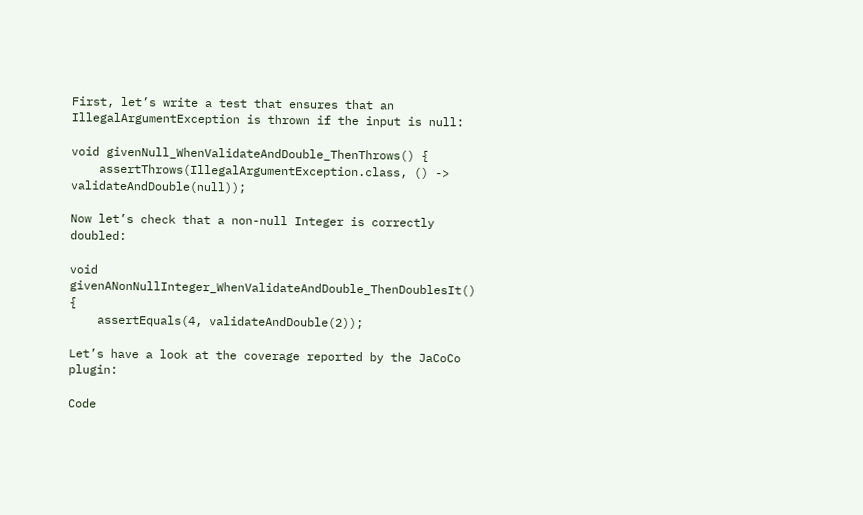First, let’s write a test that ensures that an IllegalArgumentException is thrown if the input is null:

void givenNull_WhenValidateAndDouble_ThenThrows() {
    assertThrows(IllegalArgumentException.class, () -> validateAndDouble(null));

Now let’s check that a non-null Integer is correctly doubled:

void givenANonNullInteger_WhenValidateAndDouble_ThenDoublesIt() {
    assertEquals(4, validateAndDouble(2));

Let’s have a look at the coverage reported by the JaCoCo plugin:

Code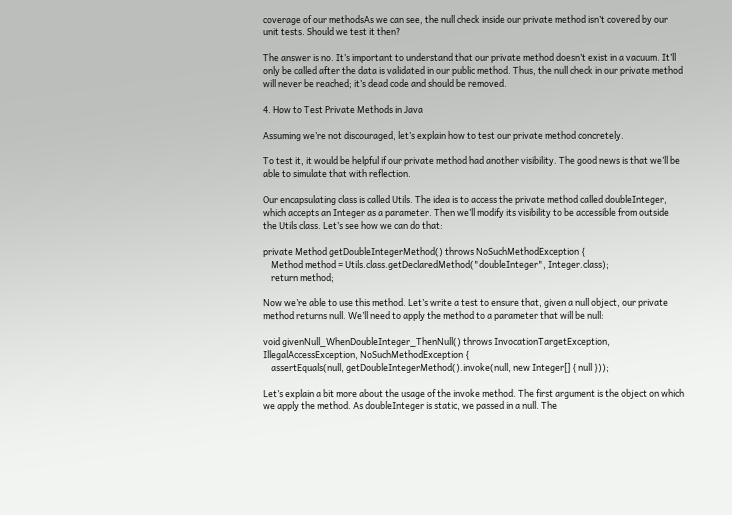coverage of our methodsAs we can see, the null check inside our private method isn’t covered by our unit tests. Should we test it then?

The answer is no. It’s important to understand that our private method doesn’t exist in a vacuum. It’ll only be called after the data is validated in our public method. Thus, the null check in our private method will never be reached; it’s dead code and should be removed.

4. How to Test Private Methods in Java

Assuming we’re not discouraged, let’s explain how to test our private method concretely.

To test it, it would be helpful if our private method had another visibility. The good news is that we’ll be able to simulate that with reflection.

Our encapsulating class is called Utils. The idea is to access the private method called doubleInteger, which accepts an Integer as a parameter. Then we’ll modify its visibility to be accessible from outside the Utils class. Let’s see how we can do that:

private Method getDoubleIntegerMethod() throws NoSuchMethodException {
    Method method = Utils.class.getDeclaredMethod("doubleInteger", Integer.class);
    return method;

Now we’re able to use this method. Let’s write a test to ensure that, given a null object, our private method returns null. We’ll need to apply the method to a parameter that will be null:

void givenNull_WhenDoubleInteger_ThenNull() throws InvocationTargetException, IllegalAccessException, NoSuchMethodException {
    assertEquals(null, getDoubleIntegerMethod().invoke(null, new Integer[] { null }));

Let’s explain a bit more about the usage of the invoke method. The first argument is the object on which we apply the method. As doubleInteger is static, we passed in a null. The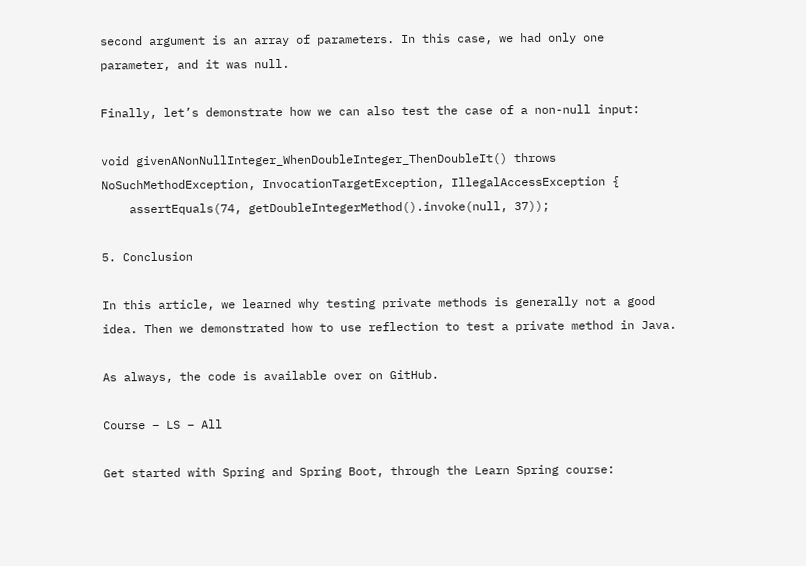second argument is an array of parameters. In this case, we had only one parameter, and it was null.

Finally, let’s demonstrate how we can also test the case of a non-null input:

void givenANonNullInteger_WhenDoubleInteger_ThenDoubleIt() throws NoSuchMethodException, InvocationTargetException, IllegalAccessException {
    assertEquals(74, getDoubleIntegerMethod().invoke(null, 37));

5. Conclusion

In this article, we learned why testing private methods is generally not a good idea. Then we demonstrated how to use reflection to test a private method in Java.

As always, the code is available over on GitHub.

Course – LS – All

Get started with Spring and Spring Boot, through the Learn Spring course: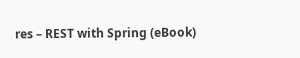res – REST with Spring (eBook)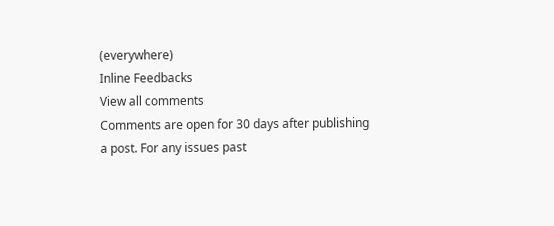(everywhere)
Inline Feedbacks
View all comments
Comments are open for 30 days after publishing a post. For any issues past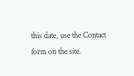this date, use the Contact form on the site.